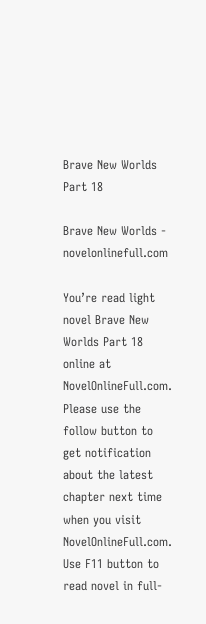Brave New Worlds Part 18

Brave New Worlds - novelonlinefull.com

You’re read light novel Brave New Worlds Part 18 online at NovelOnlineFull.com. Please use the follow button to get notification about the latest chapter next time when you visit NovelOnlineFull.com. Use F11 button to read novel in full-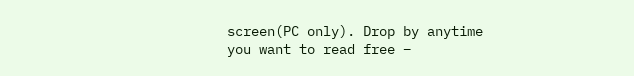screen(PC only). Drop by anytime you want to read free –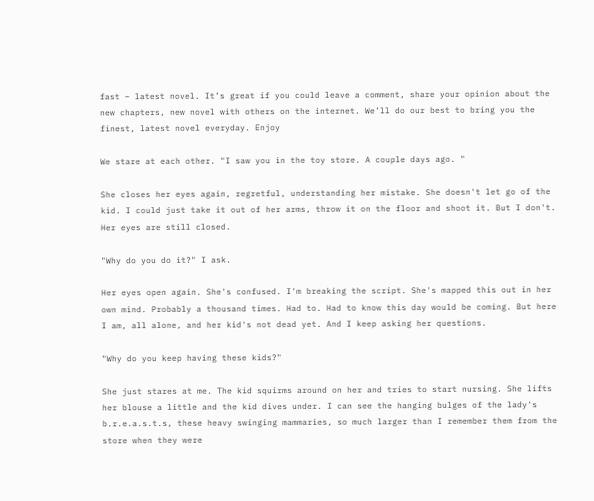fast – latest novel. It’s great if you could leave a comment, share your opinion about the new chapters, new novel with others on the internet. We’ll do our best to bring you the finest, latest novel everyday. Enjoy

We stare at each other. "I saw you in the toy store. A couple days ago. "

She closes her eyes again, regretful, understanding her mistake. She doesn't let go of the kid. I could just take it out of her arms, throw it on the floor and shoot it. But I don't. Her eyes are still closed.

"Why do you do it?" I ask.

Her eyes open again. She's confused. I'm breaking the script. She's mapped this out in her own mind. Probably a thousand times. Had to. Had to know this day would be coming. But here I am, all alone, and her kid's not dead yet. And I keep asking her questions.

"Why do you keep having these kids?"

She just stares at me. The kid squirms around on her and tries to start nursing. She lifts her blouse a little and the kid dives under. I can see the hanging bulges of the lady's b.r.e.a.s.t.s, these heavy swinging mammaries, so much larger than I remember them from the store when they were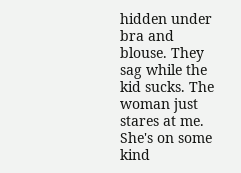hidden under bra and blouse. They sag while the kid sucks. The woman just stares at me. She's on some kind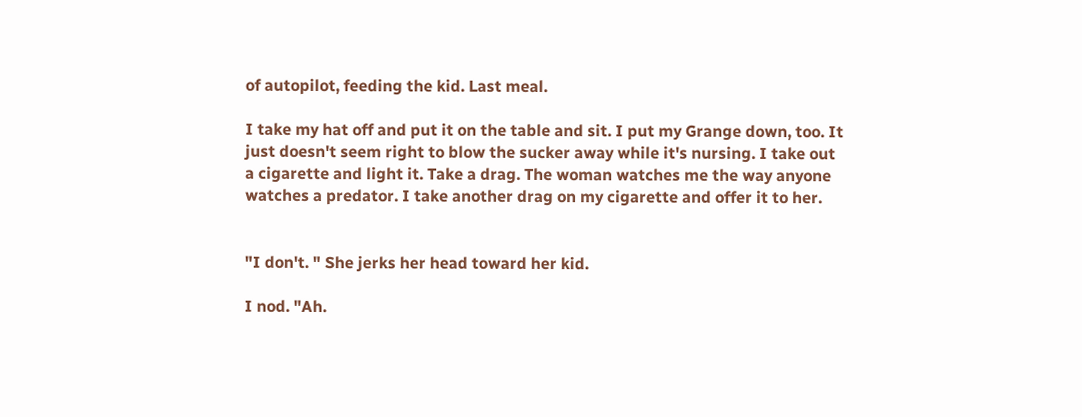of autopilot, feeding the kid. Last meal.

I take my hat off and put it on the table and sit. I put my Grange down, too. It just doesn't seem right to blow the sucker away while it's nursing. I take out a cigarette and light it. Take a drag. The woman watches me the way anyone watches a predator. I take another drag on my cigarette and offer it to her.


"I don't. " She jerks her head toward her kid.

I nod. "Ah.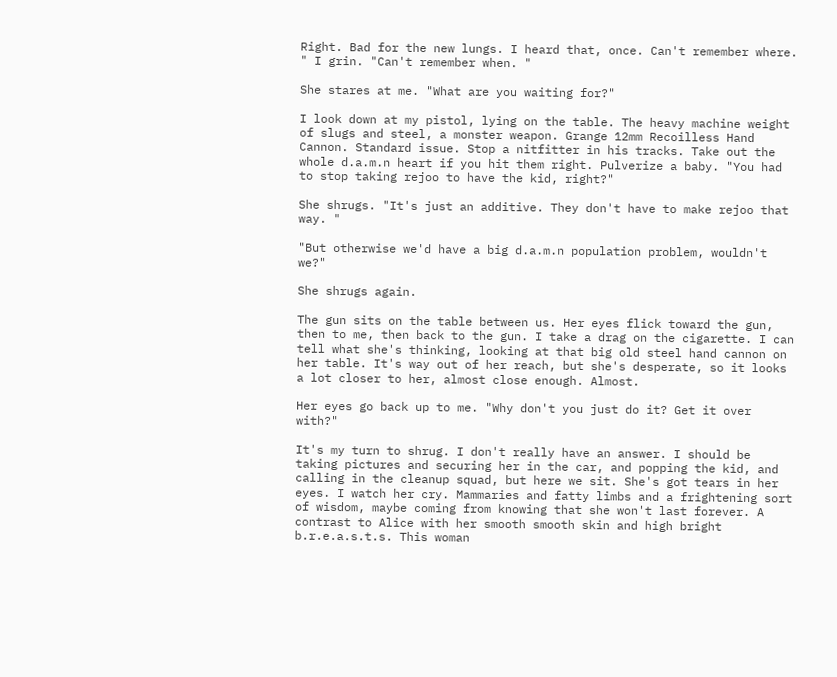Right. Bad for the new lungs. I heard that, once. Can't remember where. " I grin. "Can't remember when. "

She stares at me. "What are you waiting for?"

I look down at my pistol, lying on the table. The heavy machine weight of slugs and steel, a monster weapon. Grange 12mm Recoilless Hand Cannon. Standard issue. Stop a nitfitter in his tracks. Take out the whole d.a.m.n heart if you hit them right. Pulverize a baby. "You had to stop taking rejoo to have the kid, right?"

She shrugs. "It's just an additive. They don't have to make rejoo that way. "

"But otherwise we'd have a big d.a.m.n population problem, wouldn't we?"

She shrugs again.

The gun sits on the table between us. Her eyes flick toward the gun, then to me, then back to the gun. I take a drag on the cigarette. I can tell what she's thinking, looking at that big old steel hand cannon on her table. It's way out of her reach, but she's desperate, so it looks a lot closer to her, almost close enough. Almost.

Her eyes go back up to me. "Why don't you just do it? Get it over with?"

It's my turn to shrug. I don't really have an answer. I should be taking pictures and securing her in the car, and popping the kid, and calling in the cleanup squad, but here we sit. She's got tears in her eyes. I watch her cry. Mammaries and fatty limbs and a frightening sort of wisdom, maybe coming from knowing that she won't last forever. A contrast to Alice with her smooth smooth skin and high bright b.r.e.a.s.t.s. This woman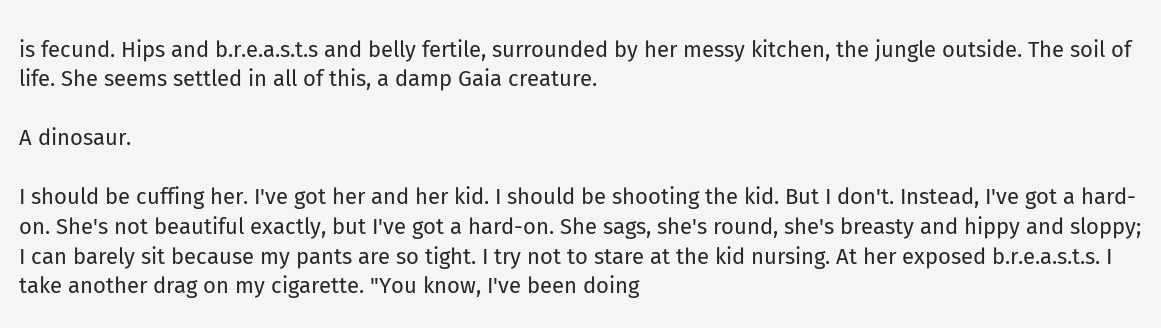is fecund. Hips and b.r.e.a.s.t.s and belly fertile, surrounded by her messy kitchen, the jungle outside. The soil of life. She seems settled in all of this, a damp Gaia creature.

A dinosaur.

I should be cuffing her. I've got her and her kid. I should be shooting the kid. But I don't. Instead, I've got a hard-on. She's not beautiful exactly, but I've got a hard-on. She sags, she's round, she's breasty and hippy and sloppy; I can barely sit because my pants are so tight. I try not to stare at the kid nursing. At her exposed b.r.e.a.s.t.s. I take another drag on my cigarette. "You know, I've been doing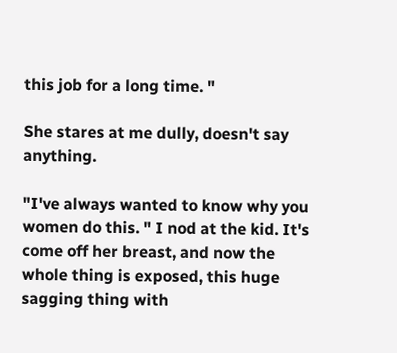this job for a long time. "

She stares at me dully, doesn't say anything.

"I've always wanted to know why you women do this. " I nod at the kid. It's come off her breast, and now the whole thing is exposed, this huge sagging thing with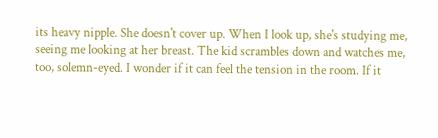its heavy nipple. She doesn't cover up. When I look up, she's studying me, seeing me looking at her breast. The kid scrambles down and watches me, too, solemn-eyed. I wonder if it can feel the tension in the room. If it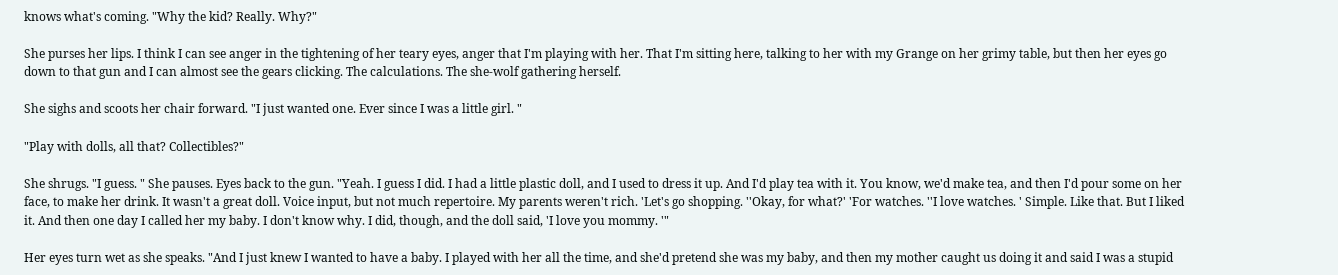knows what's coming. "Why the kid? Really. Why?"

She purses her lips. I think I can see anger in the tightening of her teary eyes, anger that I'm playing with her. That I'm sitting here, talking to her with my Grange on her grimy table, but then her eyes go down to that gun and I can almost see the gears clicking. The calculations. The she-wolf gathering herself.

She sighs and scoots her chair forward. "I just wanted one. Ever since I was a little girl. "

"Play with dolls, all that? Collectibles?"

She shrugs. "I guess. " She pauses. Eyes back to the gun. "Yeah. I guess I did. I had a little plastic doll, and I used to dress it up. And I'd play tea with it. You know, we'd make tea, and then I'd pour some on her face, to make her drink. It wasn't a great doll. Voice input, but not much repertoire. My parents weren't rich. 'Let's go shopping. ''Okay, for what?' 'For watches. ''I love watches. ' Simple. Like that. But I liked it. And then one day I called her my baby. I don't know why. I did, though, and the doll said, 'I love you mommy. '"

Her eyes turn wet as she speaks. "And I just knew I wanted to have a baby. I played with her all the time, and she'd pretend she was my baby, and then my mother caught us doing it and said I was a stupid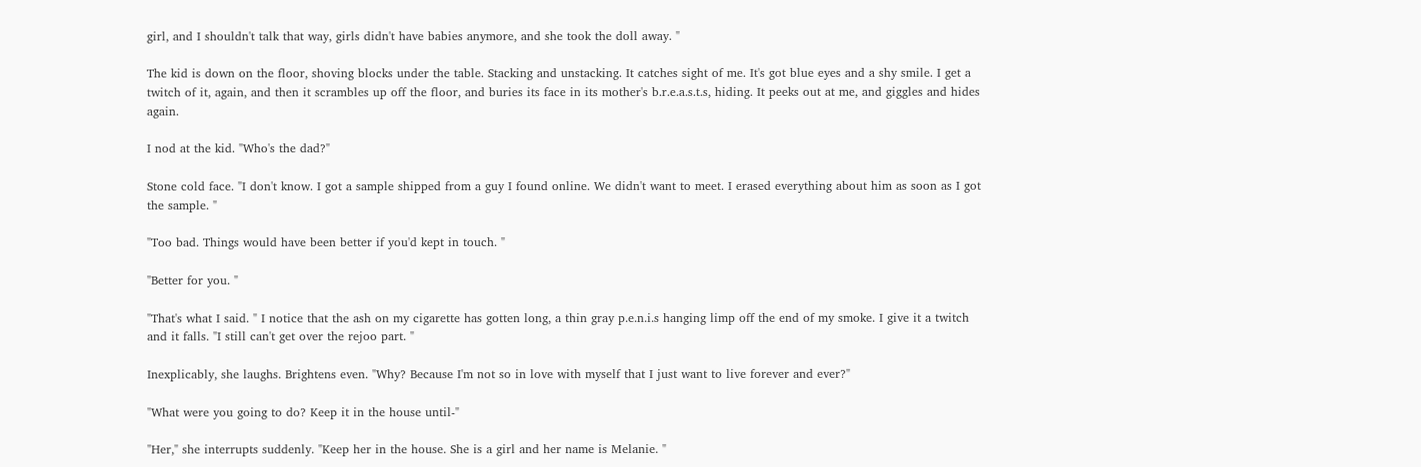girl, and I shouldn't talk that way, girls didn't have babies anymore, and she took the doll away. "

The kid is down on the floor, shoving blocks under the table. Stacking and unstacking. It catches sight of me. It's got blue eyes and a shy smile. I get a twitch of it, again, and then it scrambles up off the floor, and buries its face in its mother's b.r.e.a.s.t.s, hiding. It peeks out at me, and giggles and hides again.

I nod at the kid. "Who's the dad?"

Stone cold face. "I don't know. I got a sample shipped from a guy I found online. We didn't want to meet. I erased everything about him as soon as I got the sample. "

"Too bad. Things would have been better if you'd kept in touch. "

"Better for you. "

"That's what I said. " I notice that the ash on my cigarette has gotten long, a thin gray p.e.n.i.s hanging limp off the end of my smoke. I give it a twitch and it falls. "I still can't get over the rejoo part. "

Inexplicably, she laughs. Brightens even. "Why? Because I'm not so in love with myself that I just want to live forever and ever?"

"What were you going to do? Keep it in the house until-"

"Her," she interrupts suddenly. "Keep her in the house. She is a girl and her name is Melanie. "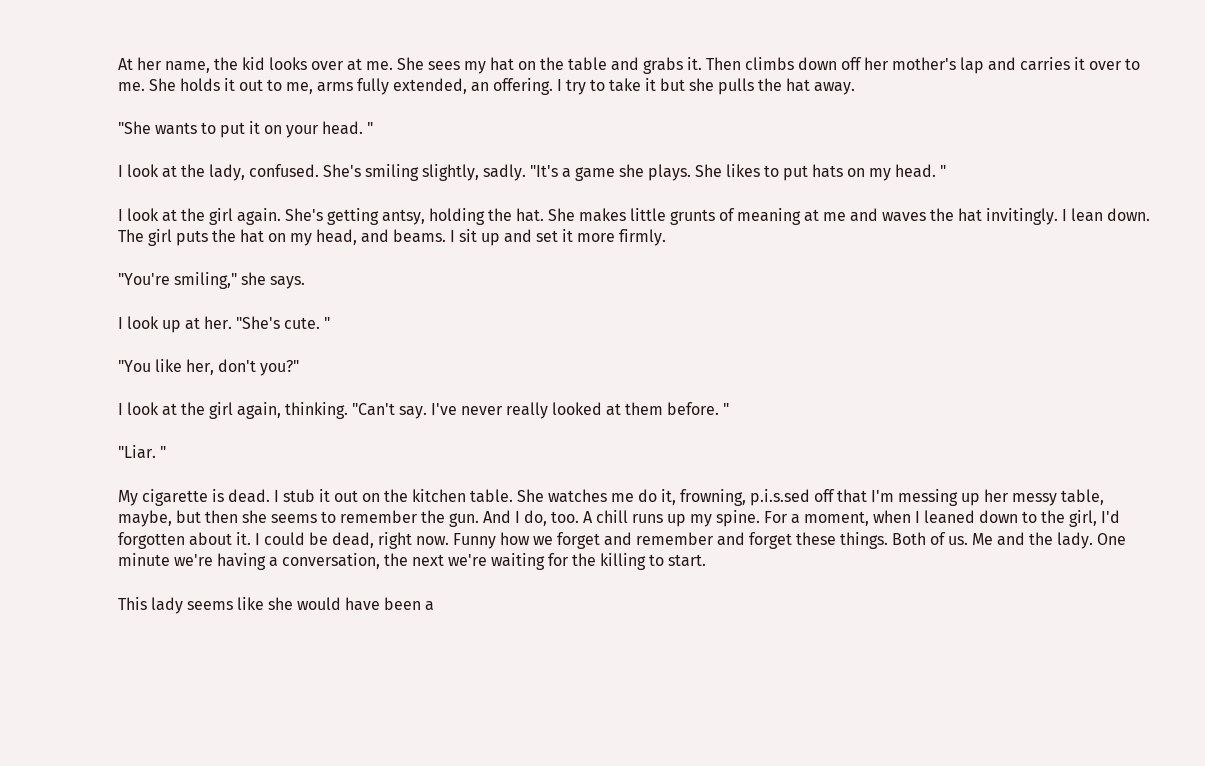At her name, the kid looks over at me. She sees my hat on the table and grabs it. Then climbs down off her mother's lap and carries it over to me. She holds it out to me, arms fully extended, an offering. I try to take it but she pulls the hat away.

"She wants to put it on your head. "

I look at the lady, confused. She's smiling slightly, sadly. "It's a game she plays. She likes to put hats on my head. "

I look at the girl again. She's getting antsy, holding the hat. She makes little grunts of meaning at me and waves the hat invitingly. I lean down. The girl puts the hat on my head, and beams. I sit up and set it more firmly.

"You're smiling," she says.

I look up at her. "She's cute. "

"You like her, don't you?"

I look at the girl again, thinking. "Can't say. I've never really looked at them before. "

"Liar. "

My cigarette is dead. I stub it out on the kitchen table. She watches me do it, frowning, p.i.s.sed off that I'm messing up her messy table, maybe, but then she seems to remember the gun. And I do, too. A chill runs up my spine. For a moment, when I leaned down to the girl, I'd forgotten about it. I could be dead, right now. Funny how we forget and remember and forget these things. Both of us. Me and the lady. One minute we're having a conversation, the next we're waiting for the killing to start.

This lady seems like she would have been a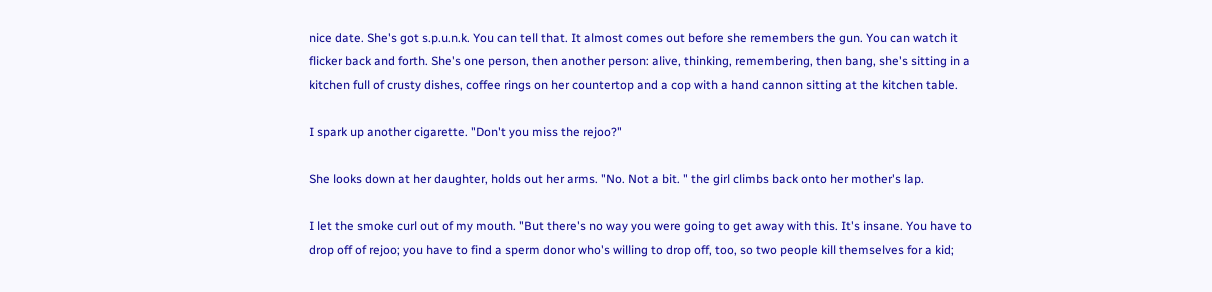nice date. She's got s.p.u.n.k. You can tell that. It almost comes out before she remembers the gun. You can watch it flicker back and forth. She's one person, then another person: alive, thinking, remembering, then bang, she's sitting in a kitchen full of crusty dishes, coffee rings on her countertop and a cop with a hand cannon sitting at the kitchen table.

I spark up another cigarette. "Don't you miss the rejoo?"

She looks down at her daughter, holds out her arms. "No. Not a bit. " the girl climbs back onto her mother's lap.

I let the smoke curl out of my mouth. "But there's no way you were going to get away with this. It's insane. You have to drop off of rejoo; you have to find a sperm donor who's willing to drop off, too, so two people kill themselves for a kid;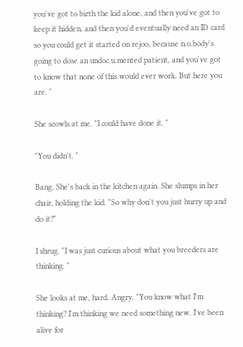you've got to birth the kid alone, and then you've got to keep it hidden, and then you'd eventually need an ID card so you could get it started on rejoo, because n.o.body's going to dose an undoc.u.mented patient, and you've got to know that none of this would ever work. But here you are. "

She scowls at me. "I could have done it. "

"You didn't. "

Bang. She's back in the kitchen again. She slumps in her chair, holding the kid. "So why don't you just hurry up and do it?"

I shrug. "I was just curious about what you breeders are thinking. "

She looks at me, hard. Angry. "You know what I'm thinking? I'm thinking we need something new. I've been alive for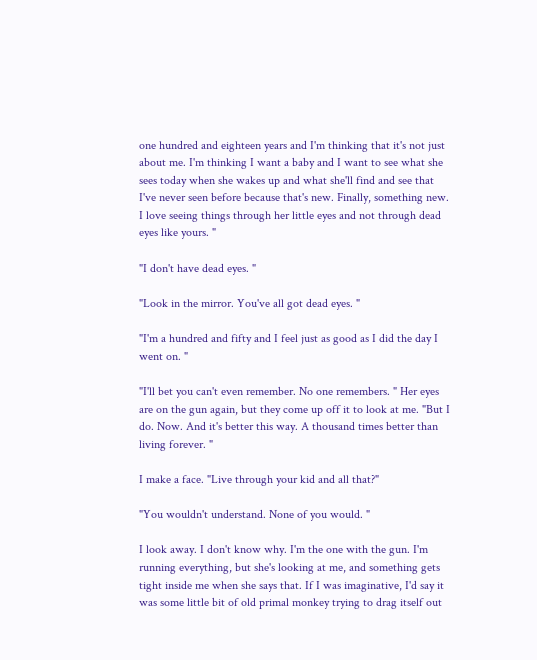one hundred and eighteen years and I'm thinking that it's not just about me. I'm thinking I want a baby and I want to see what she sees today when she wakes up and what she'll find and see that I've never seen before because that's new. Finally, something new. I love seeing things through her little eyes and not through dead eyes like yours. "

"I don't have dead eyes. "

"Look in the mirror. You've all got dead eyes. "

"I'm a hundred and fifty and I feel just as good as I did the day I went on. "

"I'll bet you can't even remember. No one remembers. " Her eyes are on the gun again, but they come up off it to look at me. "But I do. Now. And it's better this way. A thousand times better than living forever. "

I make a face. "Live through your kid and all that?"

"You wouldn't understand. None of you would. "

I look away. I don't know why. I'm the one with the gun. I'm running everything, but she's looking at me, and something gets tight inside me when she says that. If I was imaginative, I'd say it was some little bit of old primal monkey trying to drag itself out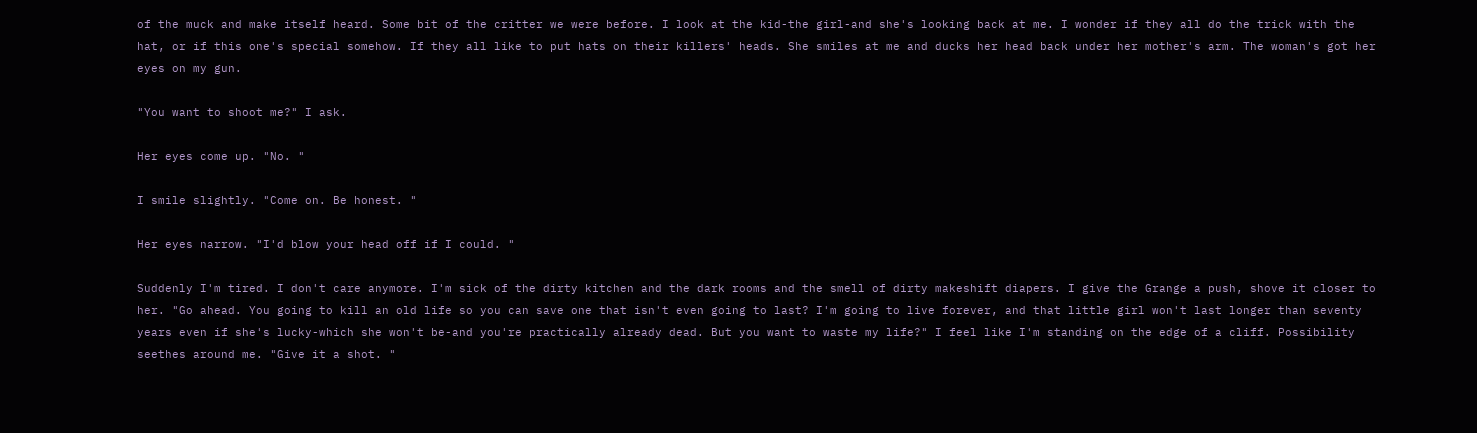of the muck and make itself heard. Some bit of the critter we were before. I look at the kid-the girl-and she's looking back at me. I wonder if they all do the trick with the hat, or if this one's special somehow. If they all like to put hats on their killers' heads. She smiles at me and ducks her head back under her mother's arm. The woman's got her eyes on my gun.

"You want to shoot me?" I ask.

Her eyes come up. "No. "

I smile slightly. "Come on. Be honest. "

Her eyes narrow. "I'd blow your head off if I could. "

Suddenly I'm tired. I don't care anymore. I'm sick of the dirty kitchen and the dark rooms and the smell of dirty makeshift diapers. I give the Grange a push, shove it closer to her. "Go ahead. You going to kill an old life so you can save one that isn't even going to last? I'm going to live forever, and that little girl won't last longer than seventy years even if she's lucky-which she won't be-and you're practically already dead. But you want to waste my life?" I feel like I'm standing on the edge of a cliff. Possibility seethes around me. "Give it a shot. "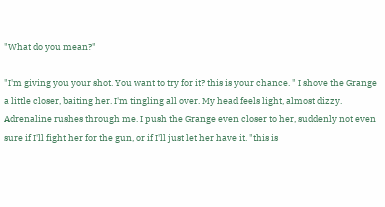"What do you mean?"

"I'm giving you your shot. You want to try for it? this is your chance. " I shove the Grange a little closer, baiting her. I'm tingling all over. My head feels light, almost dizzy. Adrenaline rushes through me. I push the Grange even closer to her, suddenly not even sure if I'll fight her for the gun, or if I'll just let her have it. "this is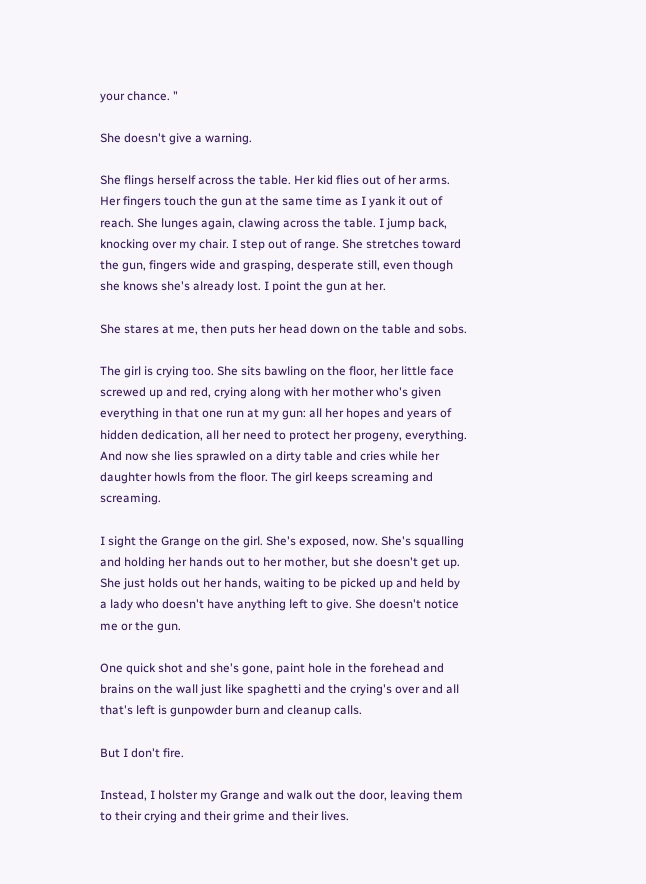your chance. "

She doesn't give a warning.

She flings herself across the table. Her kid flies out of her arms. Her fingers touch the gun at the same time as I yank it out of reach. She lunges again, clawing across the table. I jump back, knocking over my chair. I step out of range. She stretches toward the gun, fingers wide and grasping, desperate still, even though she knows she's already lost. I point the gun at her.

She stares at me, then puts her head down on the table and sobs.

The girl is crying too. She sits bawling on the floor, her little face screwed up and red, crying along with her mother who's given everything in that one run at my gun: all her hopes and years of hidden dedication, all her need to protect her progeny, everything. And now she lies sprawled on a dirty table and cries while her daughter howls from the floor. The girl keeps screaming and screaming.

I sight the Grange on the girl. She's exposed, now. She's squalling and holding her hands out to her mother, but she doesn't get up. She just holds out her hands, waiting to be picked up and held by a lady who doesn't have anything left to give. She doesn't notice me or the gun.

One quick shot and she's gone, paint hole in the forehead and brains on the wall just like spaghetti and the crying's over and all that's left is gunpowder burn and cleanup calls.

But I don't fire.

Instead, I holster my Grange and walk out the door, leaving them to their crying and their grime and their lives.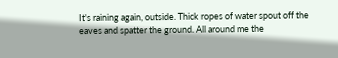It's raining again, outside. Thick ropes of water spout off the eaves and spatter the ground. All around me the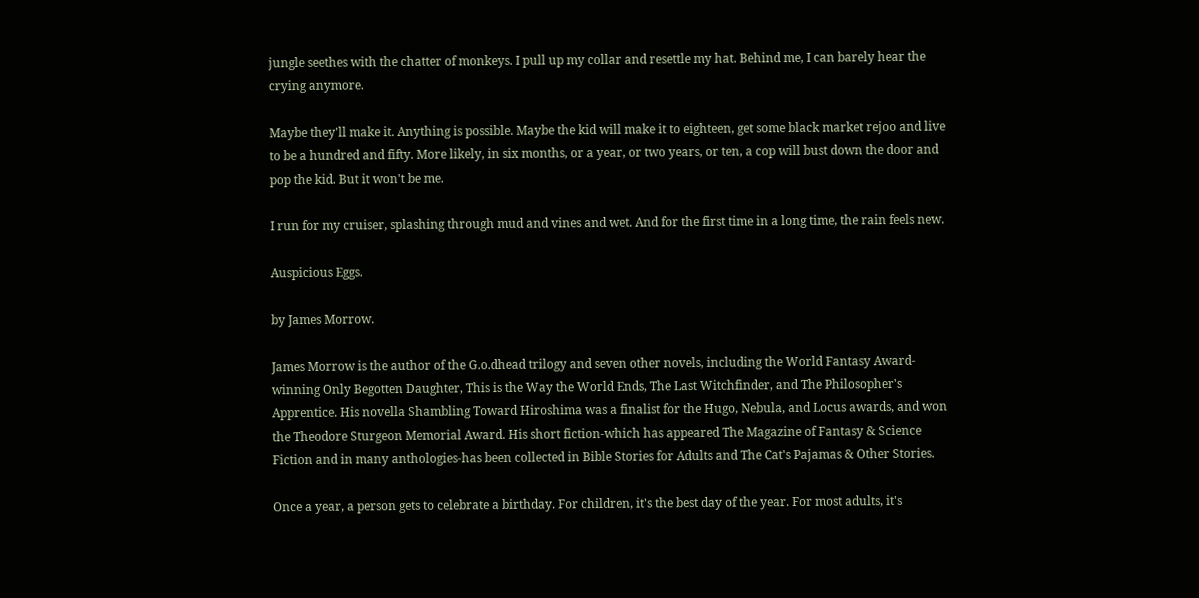jungle seethes with the chatter of monkeys. I pull up my collar and resettle my hat. Behind me, I can barely hear the crying anymore.

Maybe they'll make it. Anything is possible. Maybe the kid will make it to eighteen, get some black market rejoo and live to be a hundred and fifty. More likely, in six months, or a year, or two years, or ten, a cop will bust down the door and pop the kid. But it won't be me.

I run for my cruiser, splashing through mud and vines and wet. And for the first time in a long time, the rain feels new.

Auspicious Eggs.

by James Morrow.

James Morrow is the author of the G.o.dhead trilogy and seven other novels, including the World Fantasy Award-winning Only Begotten Daughter, This is the Way the World Ends, The Last Witchfinder, and The Philosopher's Apprentice. His novella Shambling Toward Hiroshima was a finalist for the Hugo, Nebula, and Locus awards, and won the Theodore Sturgeon Memorial Award. His short fiction-which has appeared The Magazine of Fantasy & Science Fiction and in many anthologies-has been collected in Bible Stories for Adults and The Cat's Pajamas & Other Stories.

Once a year, a person gets to celebrate a birthday. For children, it's the best day of the year. For most adults, it's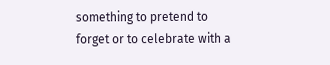something to pretend to forget or to celebrate with a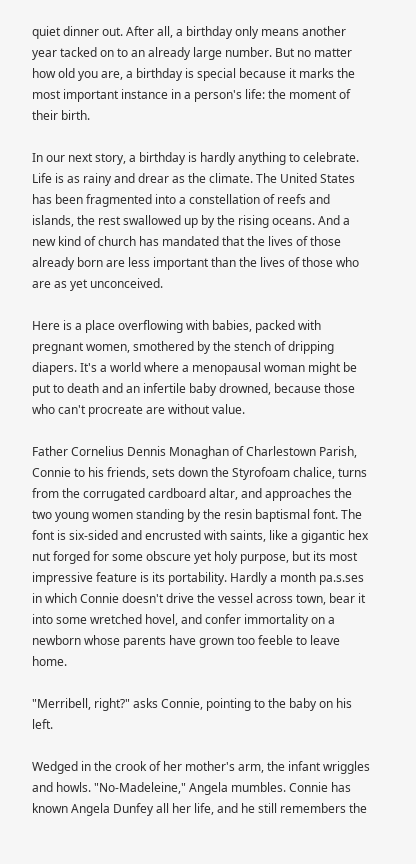quiet dinner out. After all, a birthday only means another year tacked on to an already large number. But no matter how old you are, a birthday is special because it marks the most important instance in a person's life: the moment of their birth.

In our next story, a birthday is hardly anything to celebrate. Life is as rainy and drear as the climate. The United States has been fragmented into a constellation of reefs and islands, the rest swallowed up by the rising oceans. And a new kind of church has mandated that the lives of those already born are less important than the lives of those who are as yet unconceived.

Here is a place overflowing with babies, packed with pregnant women, smothered by the stench of dripping diapers. It's a world where a menopausal woman might be put to death and an infertile baby drowned, because those who can't procreate are without value.

Father Cornelius Dennis Monaghan of Charlestown Parish, Connie to his friends, sets down the Styrofoam chalice, turns from the corrugated cardboard altar, and approaches the two young women standing by the resin baptismal font. The font is six-sided and encrusted with saints, like a gigantic hex nut forged for some obscure yet holy purpose, but its most impressive feature is its portability. Hardly a month pa.s.ses in which Connie doesn't drive the vessel across town, bear it into some wretched hovel, and confer immortality on a newborn whose parents have grown too feeble to leave home.

"Merribell, right?" asks Connie, pointing to the baby on his left.

Wedged in the crook of her mother's arm, the infant wriggles and howls. "No-Madeleine," Angela mumbles. Connie has known Angela Dunfey all her life, and he still remembers the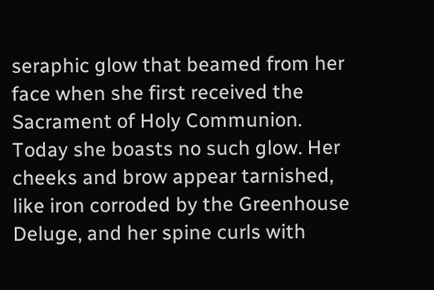seraphic glow that beamed from her face when she first received the Sacrament of Holy Communion. Today she boasts no such glow. Her cheeks and brow appear tarnished, like iron corroded by the Greenhouse Deluge, and her spine curls with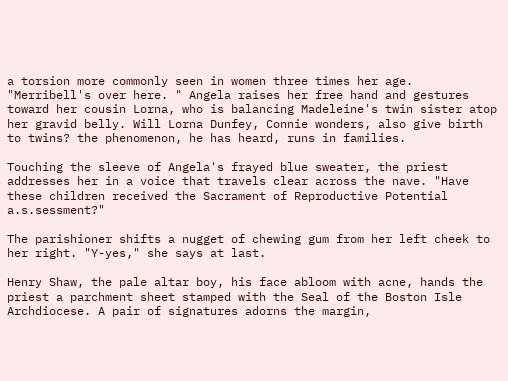a torsion more commonly seen in women three times her age. "Merribell's over here. " Angela raises her free hand and gestures toward her cousin Lorna, who is balancing Madeleine's twin sister atop her gravid belly. Will Lorna Dunfey, Connie wonders, also give birth to twins? the phenomenon, he has heard, runs in families.

Touching the sleeve of Angela's frayed blue sweater, the priest addresses her in a voice that travels clear across the nave. "Have these children received the Sacrament of Reproductive Potential a.s.sessment?"

The parishioner shifts a nugget of chewing gum from her left cheek to her right. "Y-yes," she says at last.

Henry Shaw, the pale altar boy, his face abloom with acne, hands the priest a parchment sheet stamped with the Seal of the Boston Isle Archdiocese. A pair of signatures adorns the margin,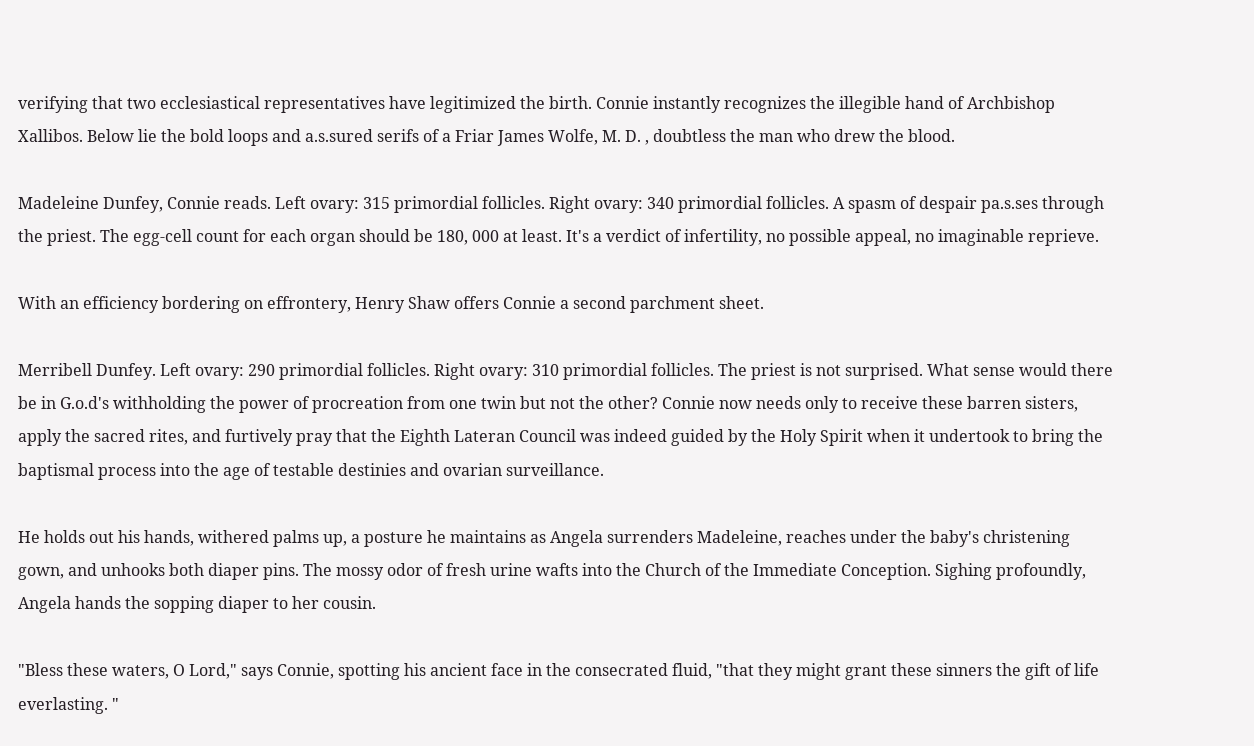verifying that two ecclesiastical representatives have legitimized the birth. Connie instantly recognizes the illegible hand of Archbishop Xallibos. Below lie the bold loops and a.s.sured serifs of a Friar James Wolfe, M. D. , doubtless the man who drew the blood.

Madeleine Dunfey, Connie reads. Left ovary: 315 primordial follicles. Right ovary: 340 primordial follicles. A spasm of despair pa.s.ses through the priest. The egg-cell count for each organ should be 180, 000 at least. It's a verdict of infertility, no possible appeal, no imaginable reprieve.

With an efficiency bordering on effrontery, Henry Shaw offers Connie a second parchment sheet.

Merribell Dunfey. Left ovary: 290 primordial follicles. Right ovary: 310 primordial follicles. The priest is not surprised. What sense would there be in G.o.d's withholding the power of procreation from one twin but not the other? Connie now needs only to receive these barren sisters, apply the sacred rites, and furtively pray that the Eighth Lateran Council was indeed guided by the Holy Spirit when it undertook to bring the baptismal process into the age of testable destinies and ovarian surveillance.

He holds out his hands, withered palms up, a posture he maintains as Angela surrenders Madeleine, reaches under the baby's christening gown, and unhooks both diaper pins. The mossy odor of fresh urine wafts into the Church of the Immediate Conception. Sighing profoundly, Angela hands the sopping diaper to her cousin.

"Bless these waters, O Lord," says Connie, spotting his ancient face in the consecrated fluid, "that they might grant these sinners the gift of life everlasting. "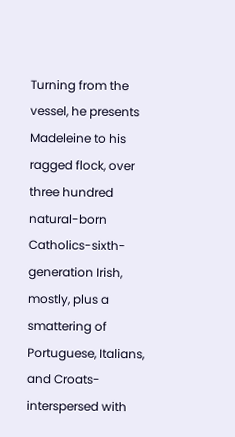Turning from the vessel, he presents Madeleine to his ragged flock, over three hundred natural-born Catholics-sixth-generation Irish, mostly, plus a smattering of Portuguese, Italians, and Croats-interspersed with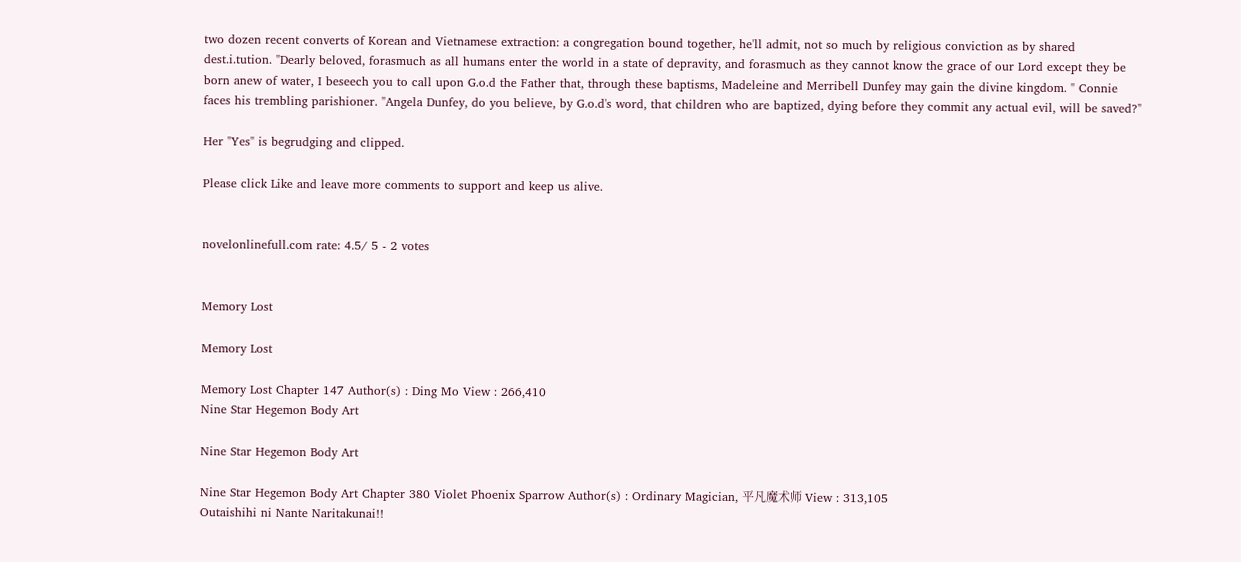two dozen recent converts of Korean and Vietnamese extraction: a congregation bound together, he'll admit, not so much by religious conviction as by shared dest.i.tution. "Dearly beloved, forasmuch as all humans enter the world in a state of depravity, and forasmuch as they cannot know the grace of our Lord except they be born anew of water, I beseech you to call upon G.o.d the Father that, through these baptisms, Madeleine and Merribell Dunfey may gain the divine kingdom. " Connie faces his trembling parishioner. "Angela Dunfey, do you believe, by G.o.d's word, that children who are baptized, dying before they commit any actual evil, will be saved?"

Her "Yes" is begrudging and clipped.

Please click Like and leave more comments to support and keep us alive.


novelonlinefull.com rate: 4.5/ 5 - 2 votes


Memory Lost

Memory Lost

Memory Lost Chapter 147 Author(s) : Ding Mo View : 266,410
Nine Star Hegemon Body Art

Nine Star Hegemon Body Art

Nine Star Hegemon Body Art Chapter 380 Violet Phoenix Sparrow Author(s) : Ordinary Magician, 平凡魔术师 View : 313,105
Outaishihi ni Nante Naritakunai!!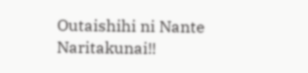Outaishihi ni Nante Naritakunai!!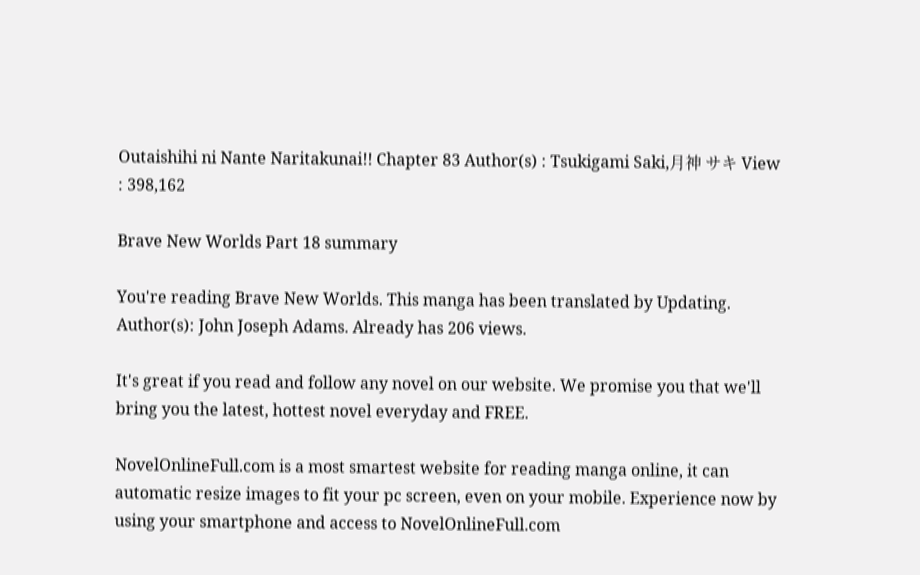Outaishihi ni Nante Naritakunai!! Chapter 83 Author(s) : Tsukigami Saki,月神 サキ View : 398,162

Brave New Worlds Part 18 summary

You're reading Brave New Worlds. This manga has been translated by Updating. Author(s): John Joseph Adams. Already has 206 views.

It's great if you read and follow any novel on our website. We promise you that we'll bring you the latest, hottest novel everyday and FREE.

NovelOnlineFull.com is a most smartest website for reading manga online, it can automatic resize images to fit your pc screen, even on your mobile. Experience now by using your smartphone and access to NovelOnlineFull.com